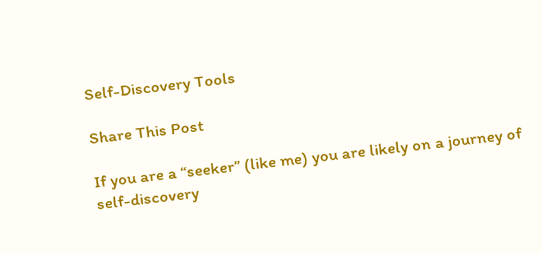Self-Discovery Tools

Share This Post

If you are a “seeker” (like me) you are likely on a journey of self-discovery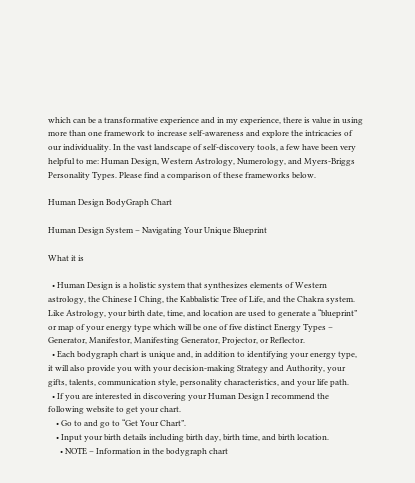which can be a transformative experience and in my experience, there is value in using more than one framework to increase self-awareness and explore the intricacies of our individuality. In the vast landscape of self-discovery tools, a few have been very helpful to me: Human Design, Western Astrology, Numerology, and Myers-Briggs Personality Types. Please find a comparison of these frameworks below.

Human Design BodyGraph Chart

Human Design System – Navigating Your Unique Blueprint

What it is

  • Human Design is a holistic system that synthesizes elements of Western astrology, the Chinese I Ching, the Kabbalistic Tree of Life, and the Chakra system. Like Astrology, your birth date, time, and location are used to generate a “blueprint” or map of your energy type which will be one of five distinct Energy Types – Generator, Manifestor, Manifesting Generator, Projector, or Reflector.
  • Each bodygraph chart is unique and, in addition to identifying your energy type, it will also provide you with your decision-making Strategy and Authority, your gifts, talents, communication style, personality characteristics, and your life path.
  • If you are interested in discovering your Human Design I recommend the following website to get your chart.
    • Go to and go to “Get Your Chart”.
    • Input your birth details including birth day, birth time, and birth location.
      • NOTE – Information in the bodygraph chart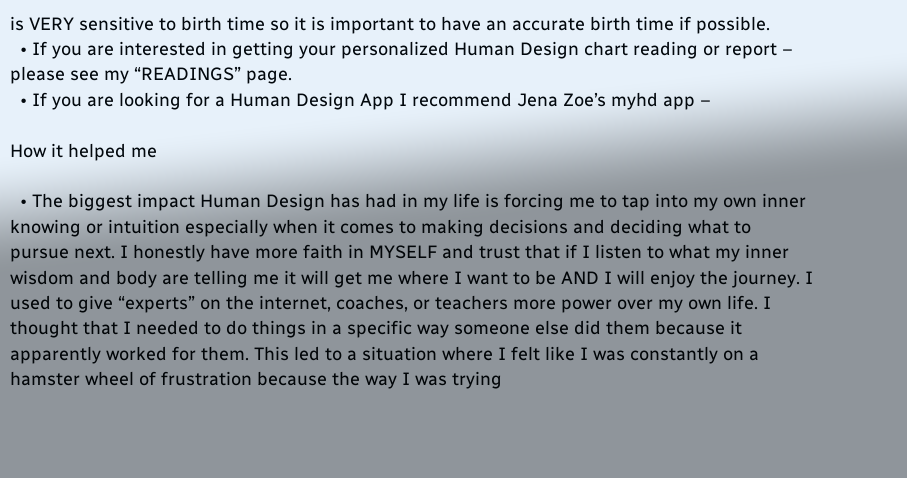is VERY sensitive to birth time so it is important to have an accurate birth time if possible.
  • If you are interested in getting your personalized Human Design chart reading or report – please see my “READINGS” page.
  • If you are looking for a Human Design App I recommend Jena Zoe’s myhd app –

How it helped me

  • The biggest impact Human Design has had in my life is forcing me to tap into my own inner knowing or intuition especially when it comes to making decisions and deciding what to pursue next. I honestly have more faith in MYSELF and trust that if I listen to what my inner wisdom and body are telling me it will get me where I want to be AND I will enjoy the journey. I used to give “experts” on the internet, coaches, or teachers more power over my own life. I thought that I needed to do things in a specific way someone else did them because it apparently worked for them. This led to a situation where I felt like I was constantly on a hamster wheel of frustration because the way I was trying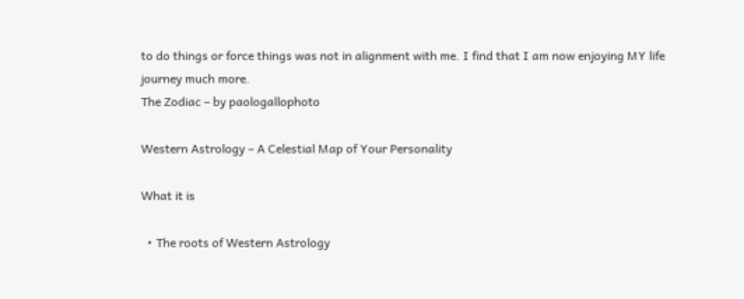to do things or force things was not in alignment with me. I find that I am now enjoying MY life journey much more.
The Zodiac – by paologallophoto

Western Astrology – A Celestial Map of Your Personality

What it is

  • The roots of Western Astrology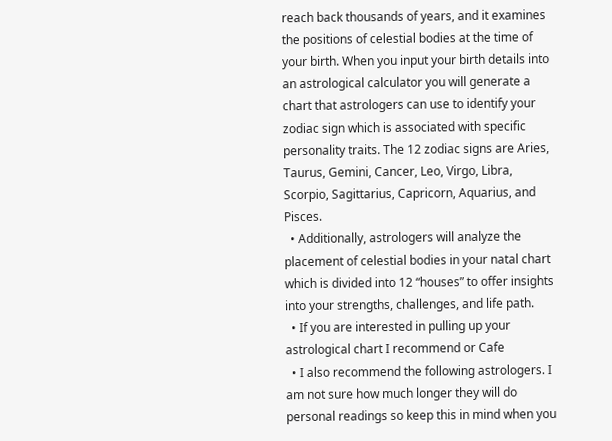reach back thousands of years, and it examines the positions of celestial bodies at the time of your birth. When you input your birth details into an astrological calculator you will generate a chart that astrologers can use to identify your zodiac sign which is associated with specific personality traits. The 12 zodiac signs are Aries, Taurus, Gemini, Cancer, Leo, Virgo, Libra, Scorpio, Sagittarius, Capricorn, Aquarius, and Pisces.
  • Additionally, astrologers will analyze the placement of celestial bodies in your natal chart which is divided into 12 “houses” to offer insights into your strengths, challenges, and life path.
  • If you are interested in pulling up your astrological chart I recommend or Cafe
  • I also recommend the following astrologers. I am not sure how much longer they will do personal readings so keep this in mind when you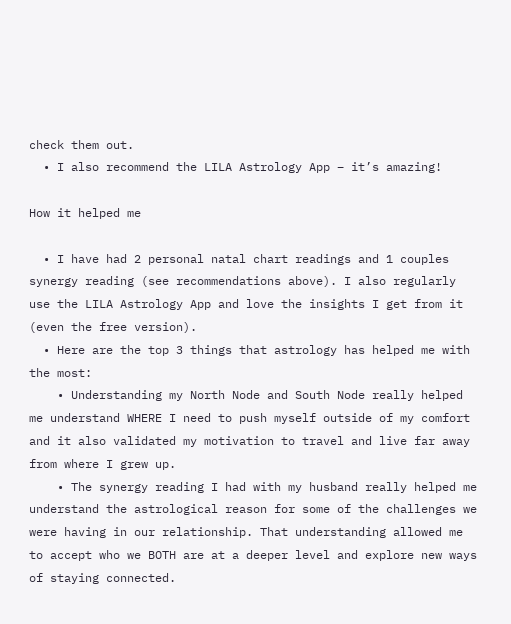check them out.
  • I also recommend the LILA Astrology App – it’s amazing!

How it helped me

  • I have had 2 personal natal chart readings and 1 couples synergy reading (see recommendations above). I also regularly use the LILA Astrology App and love the insights I get from it (even the free version).
  • Here are the top 3 things that astrology has helped me with the most:
    • Understanding my North Node and South Node really helped me understand WHERE I need to push myself outside of my comfort and it also validated my motivation to travel and live far away from where I grew up.
    • The synergy reading I had with my husband really helped me understand the astrological reason for some of the challenges we were having in our relationship. That understanding allowed me to accept who we BOTH are at a deeper level and explore new ways of staying connected.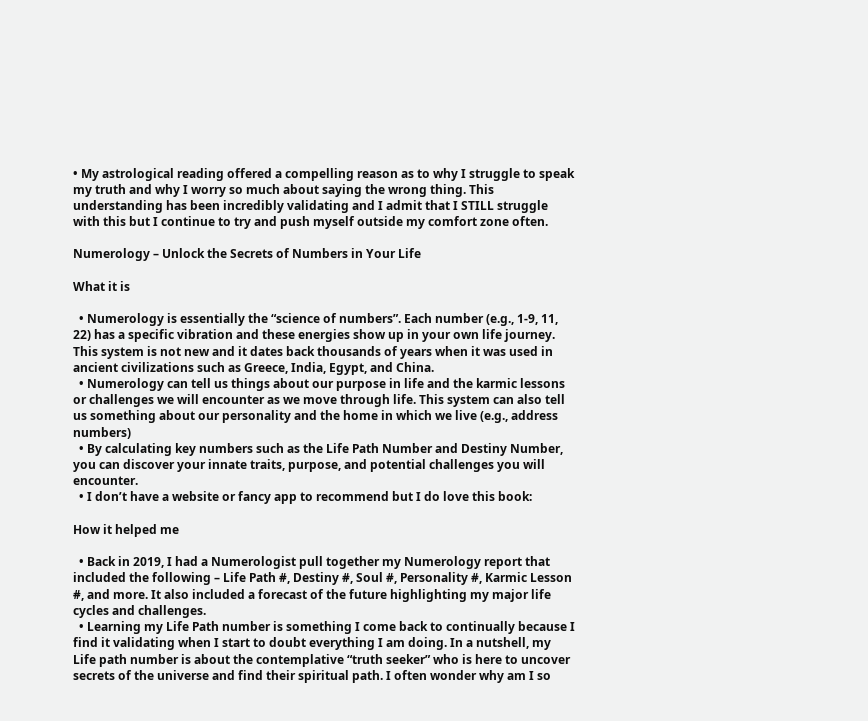• My astrological reading offered a compelling reason as to why I struggle to speak my truth and why I worry so much about saying the wrong thing. This understanding has been incredibly validating and I admit that I STILL struggle with this but I continue to try and push myself outside my comfort zone often.

Numerology – Unlock the Secrets of Numbers in Your Life

What it is

  • Numerology is essentially the “science of numbers”. Each number (e.g., 1-9, 11, 22) has a specific vibration and these energies show up in your own life journey. This system is not new and it dates back thousands of years when it was used in ancient civilizations such as Greece, India, Egypt, and China.
  • Numerology can tell us things about our purpose in life and the karmic lessons or challenges we will encounter as we move through life. This system can also tell us something about our personality and the home in which we live (e.g., address numbers)
  • By calculating key numbers such as the Life Path Number and Destiny Number, you can discover your innate traits, purpose, and potential challenges you will encounter.
  • I don’t have a website or fancy app to recommend but I do love this book:

How it helped me

  • Back in 2019, I had a Numerologist pull together my Numerology report that included the following – Life Path #, Destiny #, Soul #, Personality #, Karmic Lesson #, and more. It also included a forecast of the future highlighting my major life cycles and challenges.
  • Learning my Life Path number is something I come back to continually because I find it validating when I start to doubt everything I am doing. In a nutshell, my Life path number is about the contemplative “truth seeker” who is here to uncover secrets of the universe and find their spiritual path. I often wonder why am I so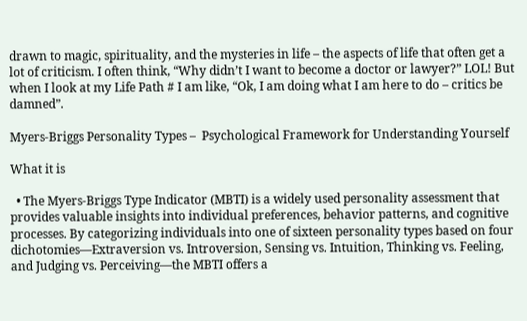drawn to magic, spirituality, and the mysteries in life – the aspects of life that often get a lot of criticism. I often think, “Why didn’t I want to become a doctor or lawyer?” LOL! But when I look at my Life Path # I am like, “Ok, I am doing what I am here to do – critics be damned”.

Myers-Briggs Personality Types –  Psychological Framework for Understanding Yourself

What it is

  • The Myers-Briggs Type Indicator (MBTI) is a widely used personality assessment that provides valuable insights into individual preferences, behavior patterns, and cognitive processes. By categorizing individuals into one of sixteen personality types based on four dichotomies—Extraversion vs. Introversion, Sensing vs. Intuition, Thinking vs. Feeling, and Judging vs. Perceiving—the MBTI offers a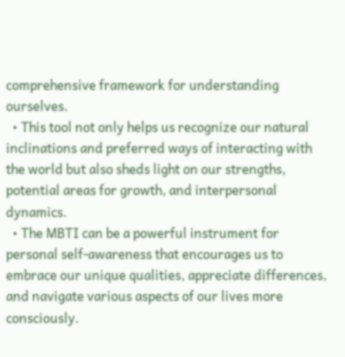comprehensive framework for understanding ourselves.
  • This tool not only helps us recognize our natural inclinations and preferred ways of interacting with the world but also sheds light on our strengths, potential areas for growth, and interpersonal dynamics.
  • The MBTI can be a powerful instrument for personal self-awareness that encourages us to embrace our unique qualities, appreciate differences, and navigate various aspects of our lives more consciously.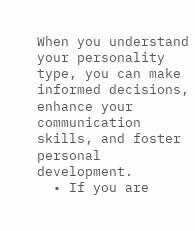When you understand your personality type, you can make informed decisions, enhance your communication skills, and foster personal development.
  • If you are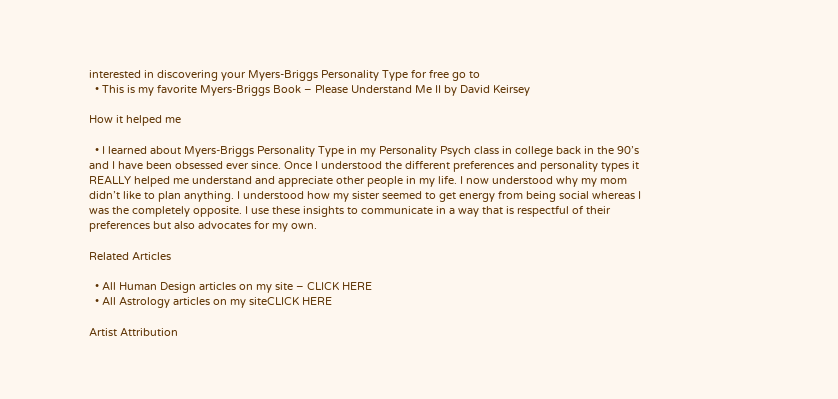interested in discovering your Myers-Briggs Personality Type for free go to
  • This is my favorite Myers-Briggs Book – Please Understand Me II by David Keirsey

How it helped me

  • I learned about Myers-Briggs Personality Type in my Personality Psych class in college back in the 90’s and I have been obsessed ever since. Once I understood the different preferences and personality types it REALLY helped me understand and appreciate other people in my life. I now understood why my mom didn’t like to plan anything. I understood how my sister seemed to get energy from being social whereas I was the completely opposite. I use these insights to communicate in a way that is respectful of their preferences but also advocates for my own.

Related Articles

  • All Human Design articles on my site – CLICK HERE
  • All Astrology articles on my siteCLICK HERE

Artist Attribution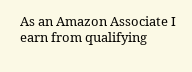As an Amazon Associate I earn from qualifying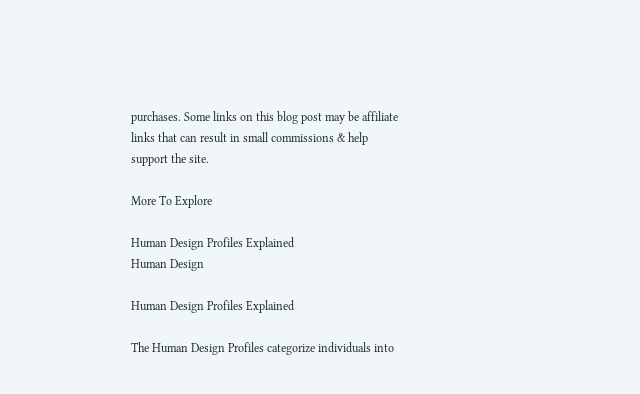purchases. Some links on this blog post may be affiliate links that can result in small commissions & help support the site.

More To Explore

Human Design Profiles Explained
Human Design

Human Design Profiles Explained

The Human Design Profiles categorize individuals into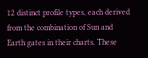12 distinct profile types, each derived from the combination of Sun and Earth gates in their charts. These